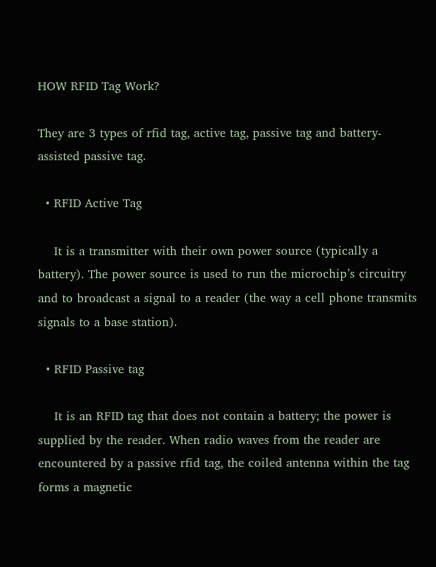HOW RFID Tag Work?

They are 3 types of rfid tag, active tag, passive tag and battery-assisted passive tag.

  • RFID Active Tag

    It is a transmitter with their own power source (typically a battery). The power source is used to run the microchip’s circuitry and to broadcast a signal to a reader (the way a cell phone transmits signals to a base station).

  • RFID Passive tag

    It is an RFID tag that does not contain a battery; the power is supplied by the reader. When radio waves from the reader are encountered by a passive rfid tag, the coiled antenna within the tag forms a magnetic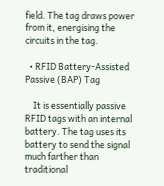field. The tag draws power from it, energising the circuits in the tag.

  • RFID Battery-Assisted Passive (BAP) Tag

    It is essentially passive RFID tags with an internal battery. The tag uses its battery to send the signal much farther than traditional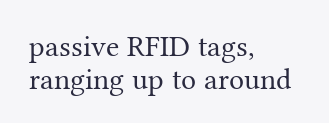passive RFID tags, ranging up to around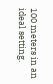100 meters in an ideal setting.